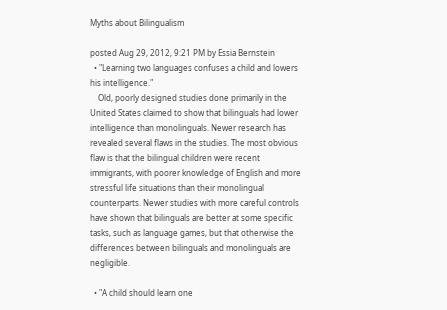Myths about Bilingualism

posted Aug 29, 2012, 9:21 PM by Essia Bernstein
  • "Learning two languages confuses a child and lowers his intelligence."
    Old, poorly designed studies done primarily in the United States claimed to show that bilinguals had lower intelligence than monolinguals. Newer research has revealed several flaws in the studies. The most obvious flaw is that the bilingual children were recent immigrants, with poorer knowledge of English and more stressful life situations than their monolingual counterparts. Newer studies with more careful controls have shown that bilinguals are better at some specific tasks, such as language games, but that otherwise the differences between bilinguals and monolinguals are negligible.

  • "A child should learn one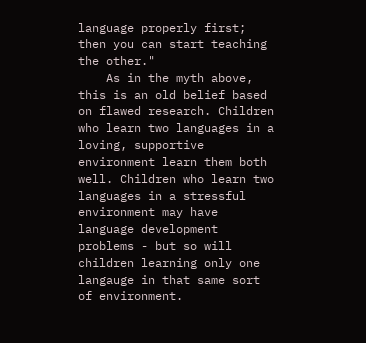language properly first; then you can start teaching the other."
    As in the myth above, this is an old belief based on flawed research. Children who learn two languages in a loving, supportive environment learn them both well. Children who learn two languages in a stressful environment may have language development problems - but so will children learning only one langauge in that same sort of environment.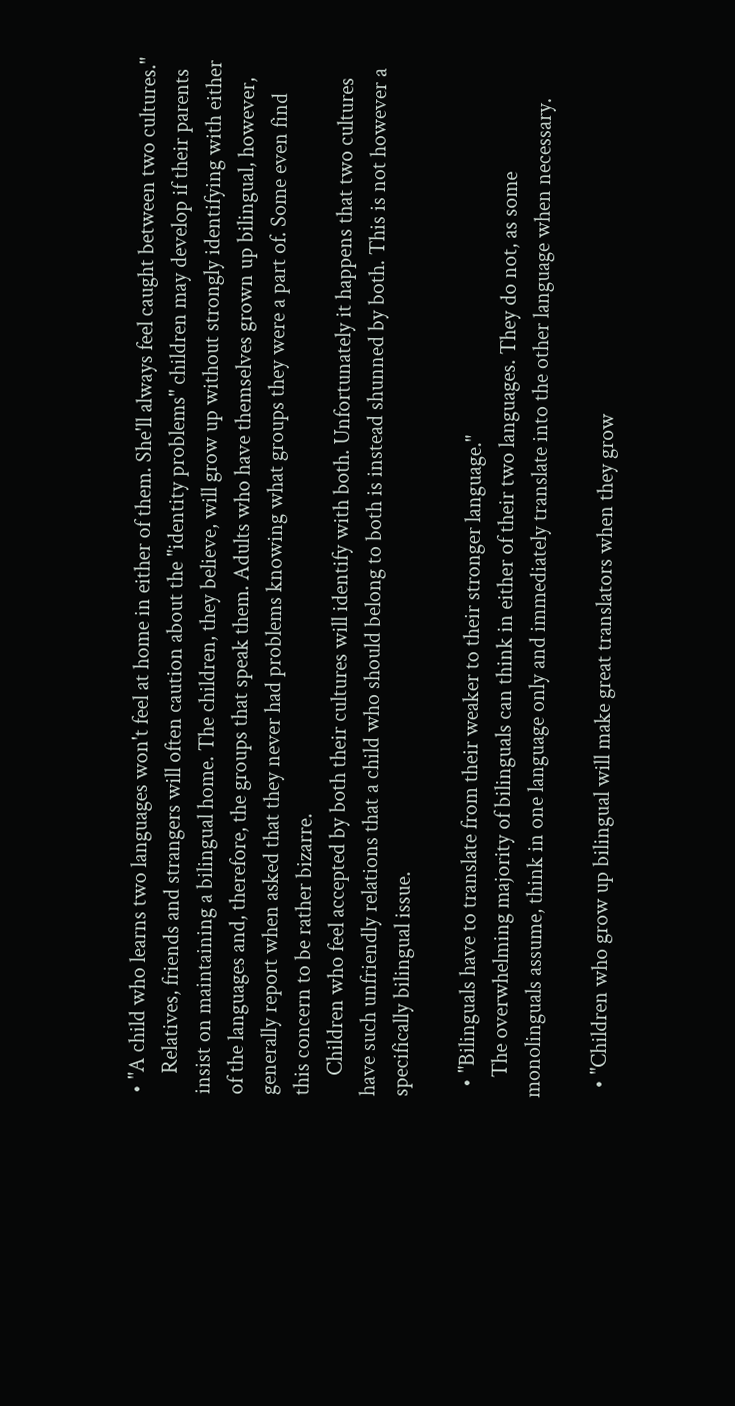• "A child who learns two languages won't feel at home in either of them. She'll always feel caught between two cultures."
    Relatives, friends and strangers will often caution about the "identity problems" children may develop if their parents insist on maintaining a bilingual home. The children, they believe, will grow up without strongly identifying with either of the languages and, therefore, the groups that speak them. Adults who have themselves grown up bilingual, however, generally report when asked that they never had problems knowing what groups they were a part of. Some even find this concern to be rather bizarre.
    Children who feel accepted by both their cultures will identify with both. Unfortunately it happens that two cultures have such unfriendly relations that a child who should belong to both is instead shunned by both. This is not however a specifically bilingual issue.

  • "Bilinguals have to translate from their weaker to their stronger language."
    The overwhelming majority of bilinguals can think in either of their two languages. They do not, as some monolinguals assume, think in one language only and immediately translate into the other language when necessary.

  • "Children who grow up bilingual will make great translators when they grow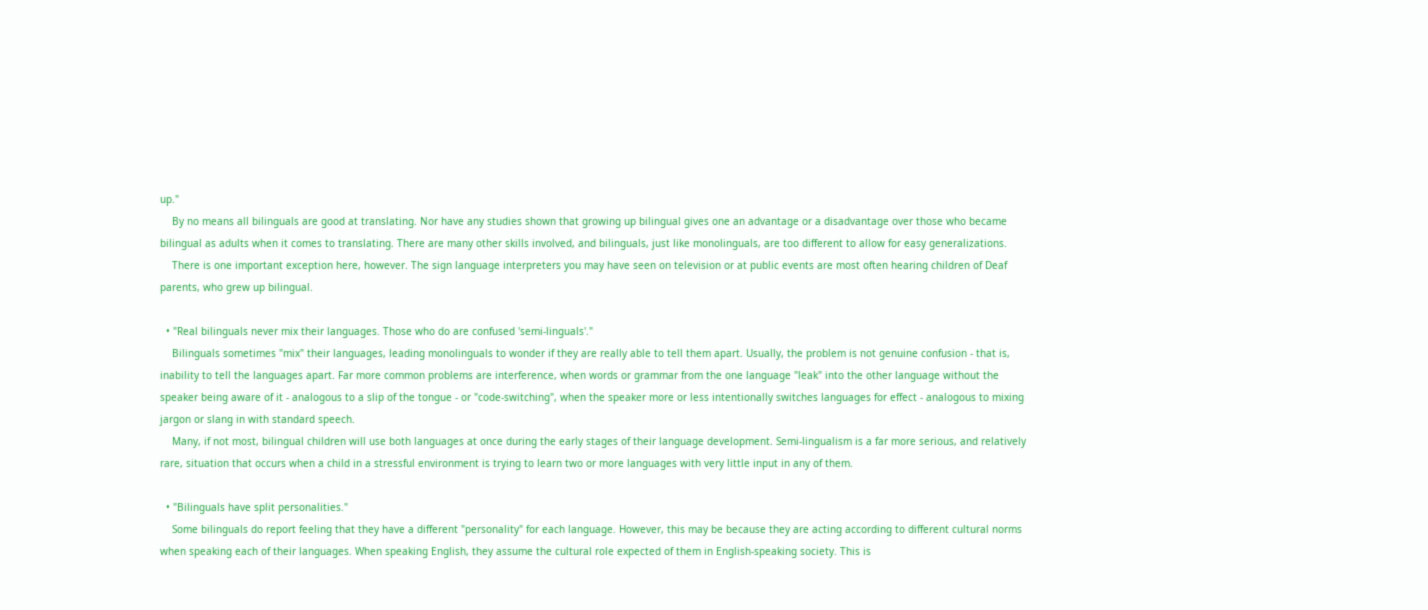up."
    By no means all bilinguals are good at translating. Nor have any studies shown that growing up bilingual gives one an advantage or a disadvantage over those who became bilingual as adults when it comes to translating. There are many other skills involved, and bilinguals, just like monolinguals, are too different to allow for easy generalizations.
    There is one important exception here, however. The sign language interpreters you may have seen on television or at public events are most often hearing children of Deaf parents, who grew up bilingual.

  • "Real bilinguals never mix their languages. Those who do are confused 'semi-linguals'."
    Bilinguals sometimes "mix" their languages, leading monolinguals to wonder if they are really able to tell them apart. Usually, the problem is not genuine confusion - that is, inability to tell the languages apart. Far more common problems are interference, when words or grammar from the one language "leak" into the other language without the speaker being aware of it - analogous to a slip of the tongue - or "code-switching", when the speaker more or less intentionally switches languages for effect - analogous to mixing jargon or slang in with standard speech.
    Many, if not most, bilingual children will use both languages at once during the early stages of their language development. Semi-lingualism is a far more serious, and relatively rare, situation that occurs when a child in a stressful environment is trying to learn two or more languages with very little input in any of them.

  • "Bilinguals have split personalities."
    Some bilinguals do report feeling that they have a different "personality" for each language. However, this may be because they are acting according to different cultural norms when speaking each of their languages. When speaking English, they assume the cultural role expected of them in English-speaking society. This is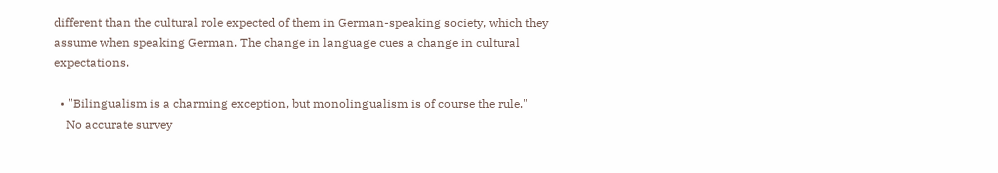different than the cultural role expected of them in German-speaking society, which they assume when speaking German. The change in language cues a change in cultural expectations.

  • "Bilingualism is a charming exception, but monolingualism is of course the rule."
    No accurate survey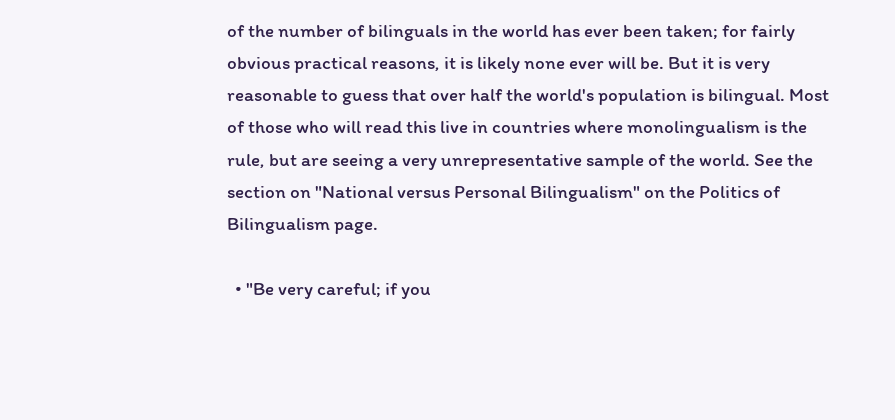of the number of bilinguals in the world has ever been taken; for fairly obvious practical reasons, it is likely none ever will be. But it is very reasonable to guess that over half the world's population is bilingual. Most of those who will read this live in countries where monolingualism is the rule, but are seeing a very unrepresentative sample of the world. See the section on "National versus Personal Bilingualism" on the Politics of Bilingualism page.

  • "Be very careful; if you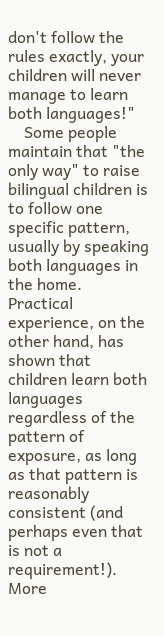don't follow the rules exactly, your children will never manage to learn both languages!"
    Some people maintain that "the only way" to raise bilingual children is to follow one specific pattern, usually by speaking both languages in the home. Practical experience, on the other hand, has shown that children learn both languages regardless of the pattern of exposure, as long as that pattern is reasonably consistent (and perhaps even that is not a requirement!). More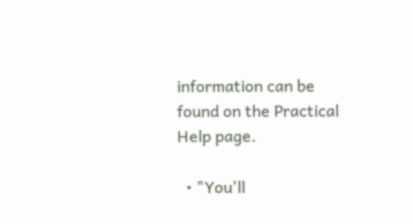information can be found on the Practical Help page.

  • "You'll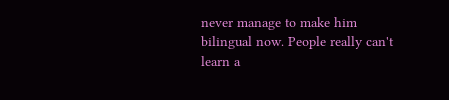never manage to make him bilingual now. People really can't learn a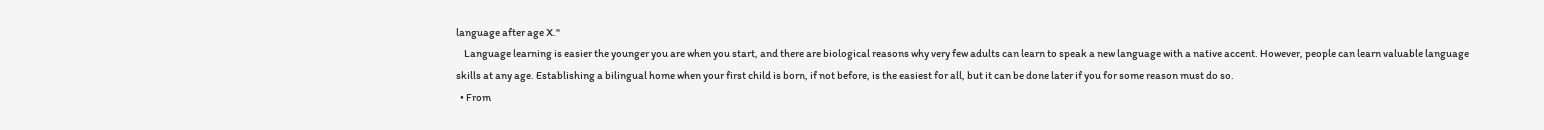language after age X."
    Language learning is easier the younger you are when you start, and there are biological reasons why very few adults can learn to speak a new language with a native accent. However, people can learn valuable language skills at any age. Establishing a bilingual home when your first child is born, if not before, is the easiest for all, but it can be done later if you for some reason must do so.
  • From